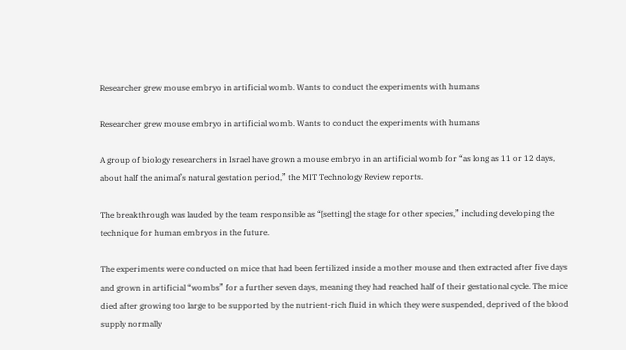Researcher grew mouse embryo in artificial womb. Wants to conduct the experiments with humans

Researcher grew mouse embryo in artificial womb. Wants to conduct the experiments with humans

A group of biology researchers in Israel have grown a mouse embryo in an artificial womb for “as long as 11 or 12 days, about half the animal’s natural gestation period,” the MIT Technology Review reports.

The breakthrough was lauded by the team responsible as “[setting] the stage for other species,” including developing the technique for human embryos in the future.

The experiments were conducted on mice that had been fertilized inside a mother mouse and then extracted after five days and grown in artificial “wombs” for a further seven days, meaning they had reached half of their gestational cycle. The mice died after growing too large to be supported by the nutrient-rich fluid in which they were suspended, deprived of the blood supply normally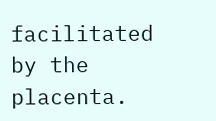facilitated by the placenta.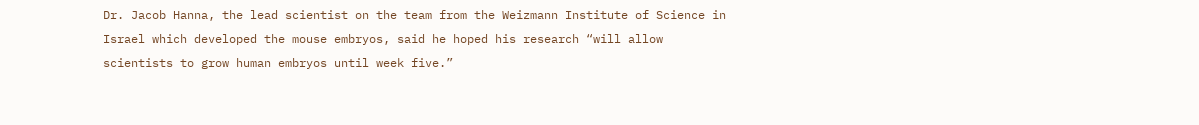Dr. Jacob Hanna, the lead scientist on the team from the Weizmann Institute of Science in Israel which developed the mouse embryos, said he hoped his research “will allow scientists to grow human embryos until week five.”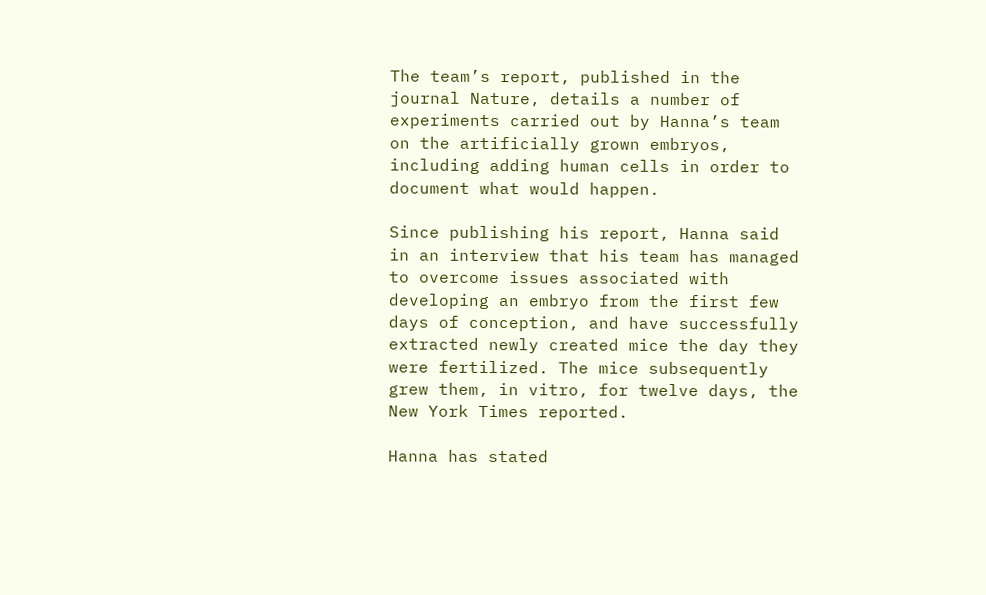The team’s report, published in the journal Nature, details a number of experiments carried out by Hanna’s team on the artificially grown embryos, including adding human cells in order to document what would happen.

Since publishing his report, Hanna said in an interview that his team has managed to overcome issues associated with developing an embryo from the first few days of conception, and have successfully extracted newly created mice the day they were fertilized. The mice subsequently grew them, in vitro, for twelve days, the New York Times reported.

Hanna has stated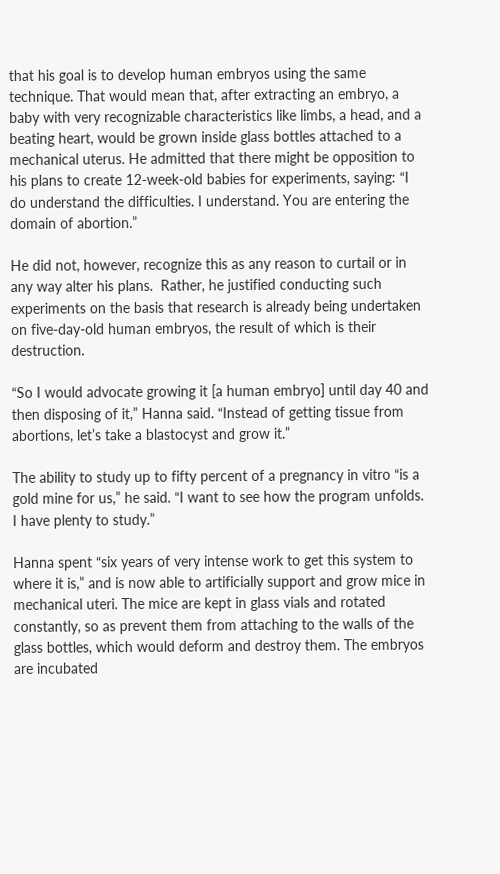that his goal is to develop human embryos using the same technique. That would mean that, after extracting an embryo, a baby with very recognizable characteristics like limbs, a head, and a beating heart, would be grown inside glass bottles attached to a mechanical uterus. He admitted that there might be opposition to his plans to create 12-week-old babies for experiments, saying: “I do understand the difficulties. I understand. You are entering the domain of abortion.”

He did not, however, recognize this as any reason to curtail or in any way alter his plans.  Rather, he justified conducting such experiments on the basis that research is already being undertaken on five-day-old human embryos, the result of which is their destruction.

“So I would advocate growing it [a human embryo] until day 40 and then disposing of it,” Hanna said. “Instead of getting tissue from abortions, let’s take a blastocyst and grow it.”

The ability to study up to fifty percent of a pregnancy in vitro “is a gold mine for us,” he said. “I want to see how the program unfolds. I have plenty to study.”

Hanna spent “six years of very intense work to get this system to where it is,” and is now able to artificially support and grow mice in mechanical uteri. The mice are kept in glass vials and rotated constantly, so as prevent them from attaching to the walls of the glass bottles, which would deform and destroy them. The embryos are incubated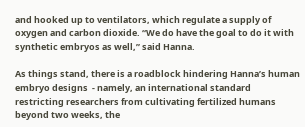and hooked up to ventilators, which regulate a supply of oxygen and carbon dioxide. “We do have the goal to do it with synthetic embryos as well,” said Hanna.

As things stand, there is a roadblock hindering Hanna’s human embryo designs  - namely, an international standard restricting researchers from cultivating fertilized humans beyond two weeks, the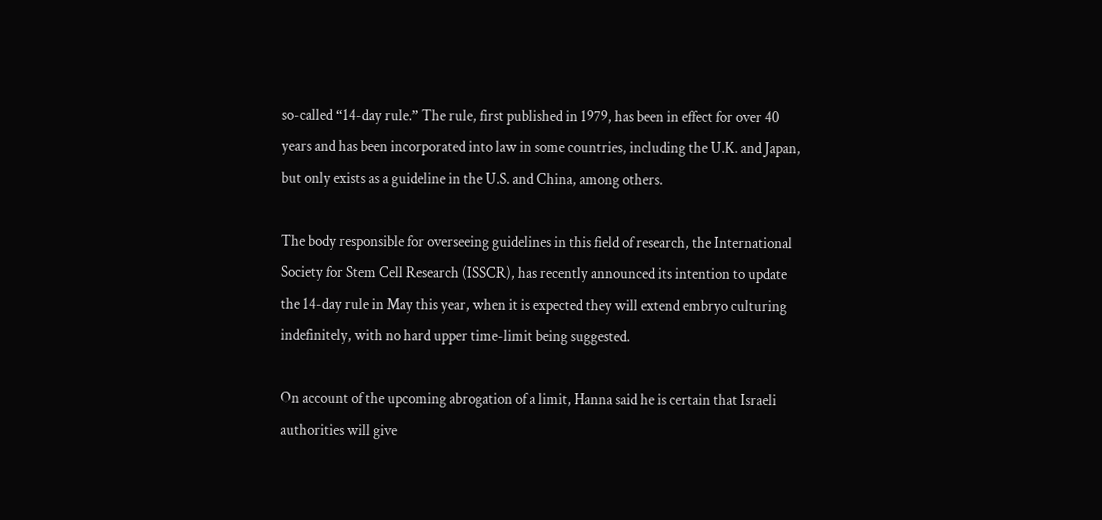so-called “14-day rule.” The rule, first published in 1979, has been in effect for over 40 years and has been incorporated into law in some countries, including the U.K. and Japan, but only exists as a guideline in the U.S. and China, among others.

The body responsible for overseeing guidelines in this field of research, the International Society for Stem Cell Research (ISSCR), has recently announced its intention to update the 14-day rule in May this year, when it is expected they will extend embryo culturing indefinitely, with no hard upper time-limit being suggested.

On account of the upcoming abrogation of a limit, Hanna said he is certain that Israeli authorities will give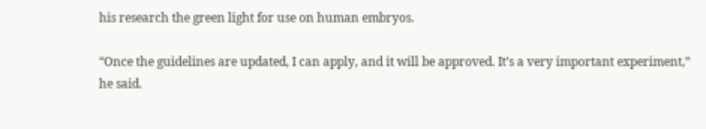his research the green light for use on human embryos.

“Once the guidelines are updated, I can apply, and it will be approved. It’s a very important experiment,” he said.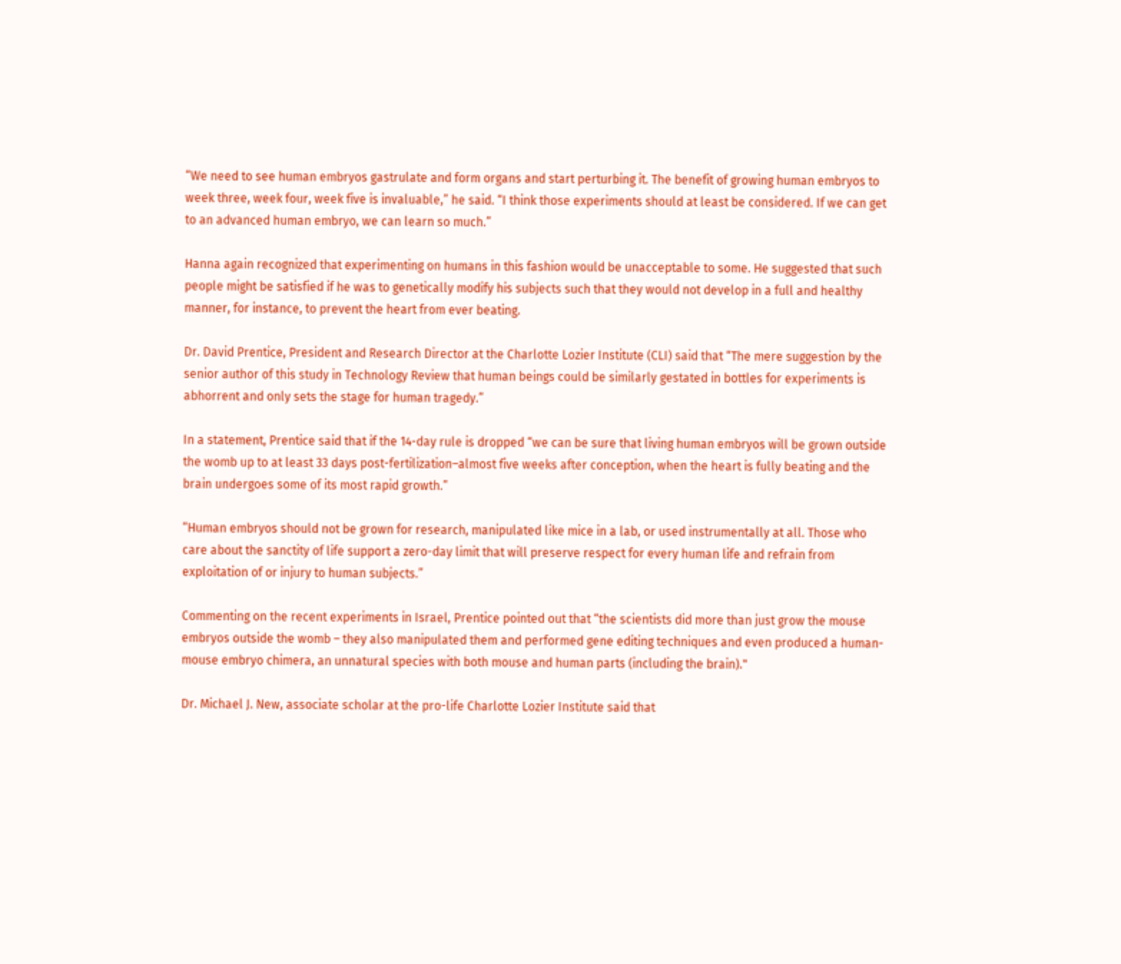“We need to see human embryos gastrulate and form organs and start perturbing it. The benefit of growing human embryos to week three, week four, week five is invaluable,” he said. “I think those experiments should at least be considered. If we can get to an advanced human embryo, we can learn so much.”

Hanna again recognized that experimenting on humans in this fashion would be unacceptable to some. He suggested that such people might be satisfied if he was to genetically modify his subjects such that they would not develop in a full and healthy manner, for instance, to prevent the heart from ever beating.

Dr. David Prentice, President and Research Director at the Charlotte Lozier Institute (CLI) said that “The mere suggestion by the senior author of this study in Technology Review that human beings could be similarly gestated in bottles for experiments is abhorrent and only sets the stage for human tragedy.”

In a statement, Prentice said that if the 14-day rule is dropped “we can be sure that living human embryos will be grown outside the womb up to at least 33 days post-fertilization–almost five weeks after conception, when the heart is fully beating and the brain undergoes some of its most rapid growth.”

“Human embryos should not be grown for research, manipulated like mice in a lab, or used instrumentally at all. Those who care about the sanctity of life support a zero-day limit that will preserve respect for every human life and refrain from exploitation of or injury to human subjects.”

Commenting on the recent experiments in Israel, Prentice pointed out that “the scientists did more than just grow the mouse embryos outside the womb – they also manipulated them and performed gene editing techniques and even produced a human-mouse embryo chimera, an unnatural species with both mouse and human parts (including the brain)."

Dr. Michael J. New, associate scholar at the pro-life Charlotte Lozier Institute said that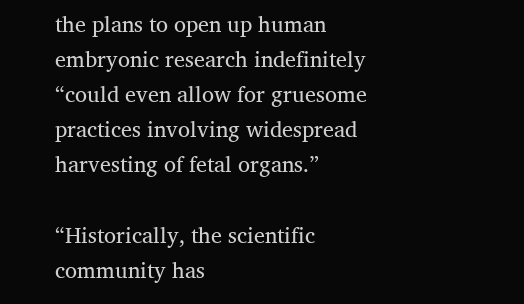the plans to open up human embryonic research indefinitely “could even allow for gruesome practices involving widespread harvesting of fetal organs.”

“Historically, the scientific community has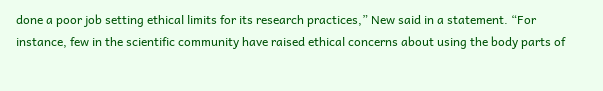done a poor job setting ethical limits for its research practices,” New said in a statement. “For instance, few in the scientific community have raised ethical concerns about using the body parts of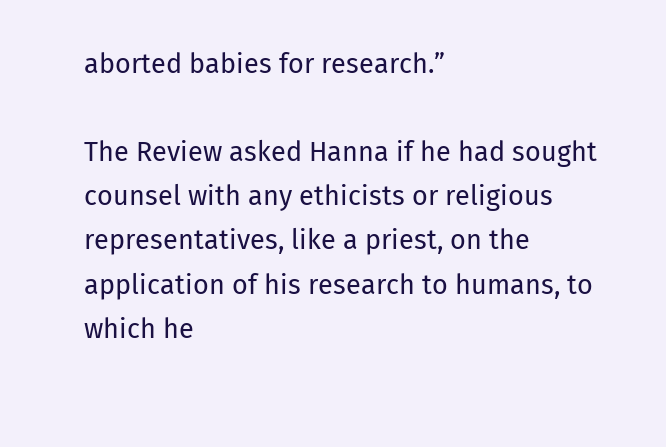aborted babies for research.”

The Review asked Hanna if he had sought counsel with any ethicists or religious representatives, like a priest, on the application of his research to humans, to which he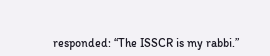responded: “The ISSCR is my rabbi.”